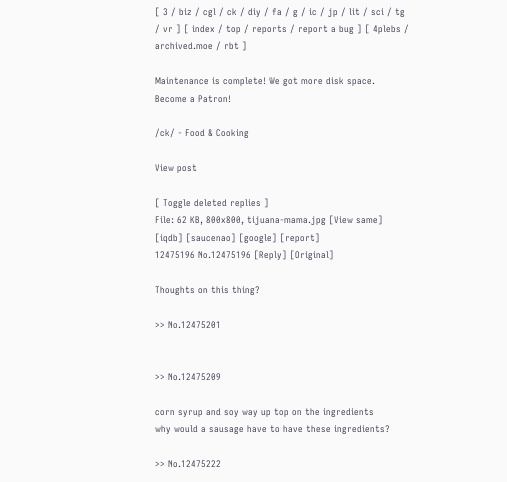[ 3 / biz / cgl / ck / diy / fa / g / ic / jp / lit / sci / tg / vr ] [ index / top / reports / report a bug ] [ 4plebs / archived.moe / rbt ]

Maintenance is complete! We got more disk space.
Become a Patron!

/ck/ - Food & Cooking

View post

[ Toggle deleted replies ]
File: 62 KB, 800x800, tijuana-mama.jpg [View same] [iqdb] [saucenao] [google] [report]
12475196 No.12475196 [Reply] [Original]

Thoughts on this thing?

>> No.12475201


>> No.12475209

corn syrup and soy way up top on the ingredients
why would a sausage have to have these ingredients?

>> No.12475222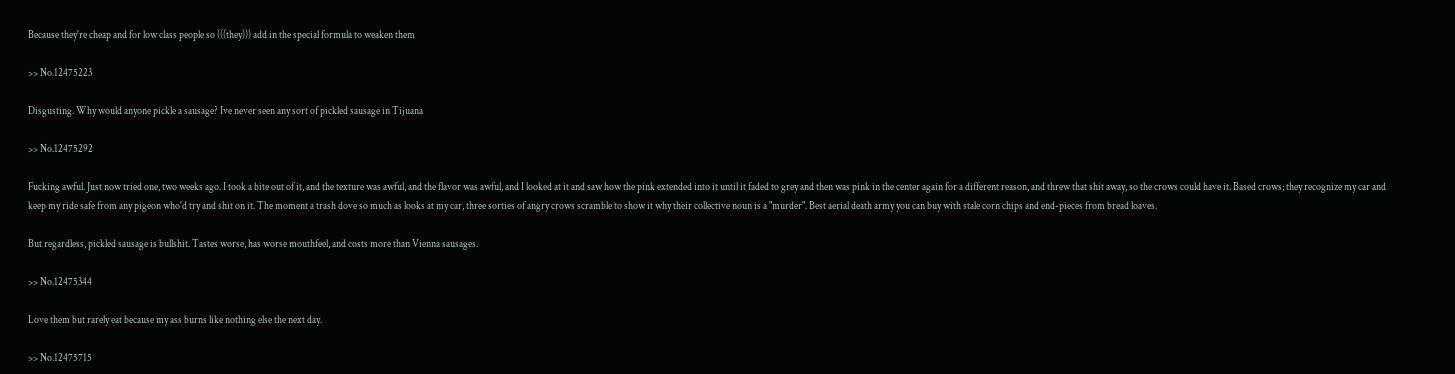Because they're cheap and for low class people so (((they))) add in the special formula to weaken them

>> No.12475223

Disgusting. Why would anyone pickle a sausage? Ive never seen any sort of pickled sausage in Tijuana

>> No.12475292

Fucking awful. Just now tried one, two weeks ago. I took a bite out of it, and the texture was awful, and the flavor was awful, and I looked at it and saw how the pink extended into it until it faded to grey and then was pink in the center again for a different reason, and threw that shit away, so the crows could have it. Based crows; they recognize my car and keep my ride safe from any pigeon who'd try and shit on it. The moment a trash dove so much as looks at my car, three sorties of angry crows scramble to show it why their collective noun is a "murder". Best aerial death army you can buy with stale corn chips and end-pieces from bread loaves.

But regardless, pickled sausage is bullshit. Tastes worse, has worse mouthfeel, and costs more than Vienna sausages.

>> No.12475344

Love them but rarely eat because my ass burns like nothing else the next day.

>> No.12475715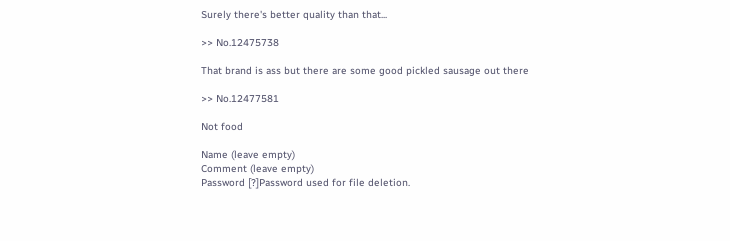Surely there's better quality than that...

>> No.12475738

That brand is ass but there are some good pickled sausage out there

>> No.12477581

Not food

Name (leave empty)
Comment (leave empty)
Password [?]Password used for file deletion.